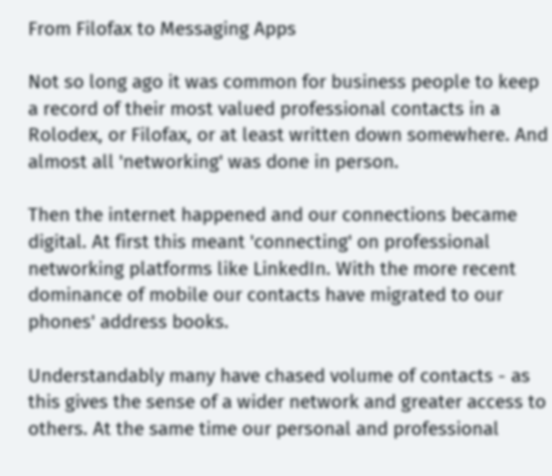From Filofax to Messaging Apps

Not so long ago it was common for business people to keep a record of their most valued professional contacts in a Rolodex, or Filofax, or at least written down somewhere. And almost all 'networking' was done in person.

Then the internet happened and our connections became digital. At first this meant 'connecting' on professional networking platforms like LinkedIn. With the more recent dominance of mobile our contacts have migrated to our phones' address books.

Understandably many have chased volume of contacts - as this gives the sense of a wider network and greater access to others. At the same time our personal and professional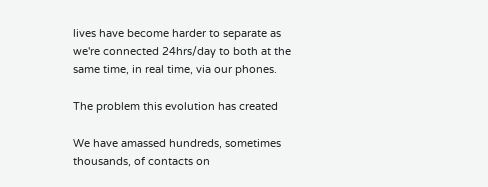lives have become harder to separate as we're connected 24hrs/day to both at the same time, in real time, via our phones.

The problem this evolution has created

We have amassed hundreds, sometimes thousands, of contacts on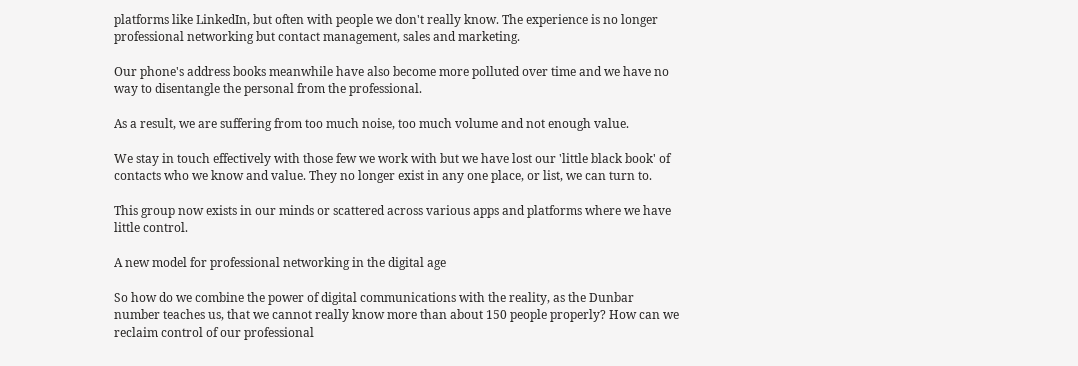platforms like LinkedIn, but often with people we don't really know. The experience is no longer professional networking but contact management, sales and marketing.

Our phone's address books meanwhile have also become more polluted over time and we have no way to disentangle the personal from the professional.

As a result, we are suffering from too much noise, too much volume and not enough value.

We stay in touch effectively with those few we work with but we have lost our 'little black book' of contacts who we know and value. They no longer exist in any one place, or list, we can turn to.

This group now exists in our minds or scattered across various apps and platforms where we have little control.

A new model for professional networking in the digital age

So how do we combine the power of digital communications with the reality, as the Dunbar number teaches us, that we cannot really know more than about 150 people properly? How can we reclaim control of our professional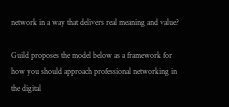network in a way that delivers real meaning and value?

Guild proposes the model below as a framework for how you should approach professional networking in the digital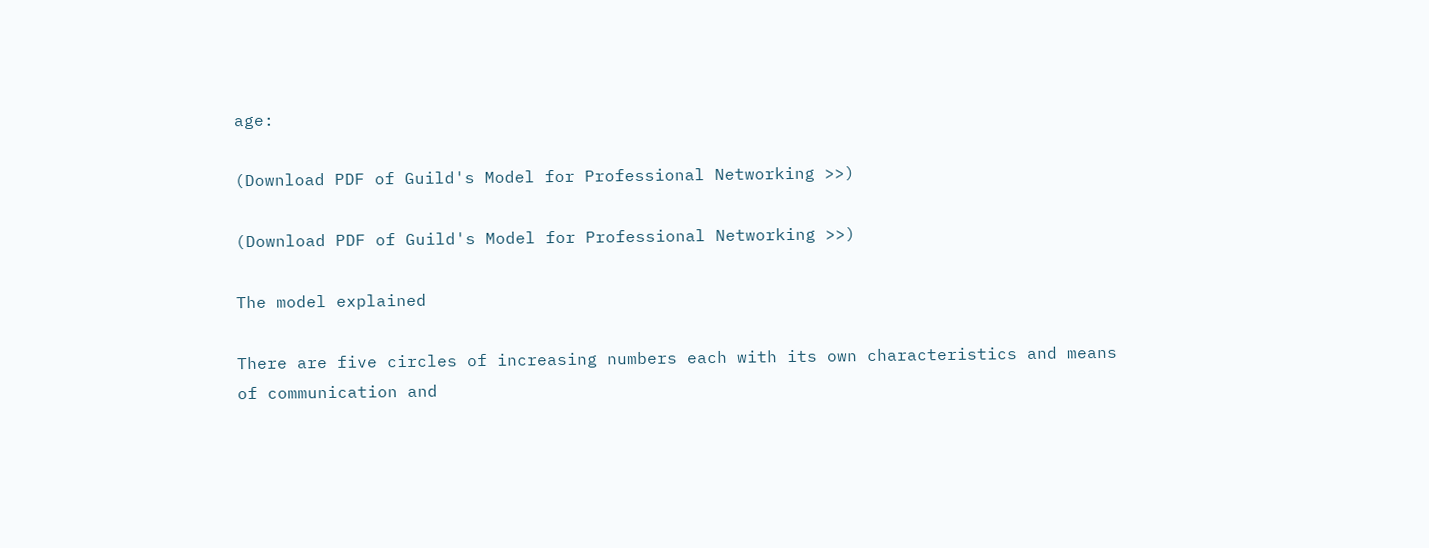age:

(Download PDF of Guild's Model for Professional Networking >>)

(Download PDF of Guild's Model for Professional Networking >>)

The model explained

There are five circles of increasing numbers each with its own characteristics and means of communication and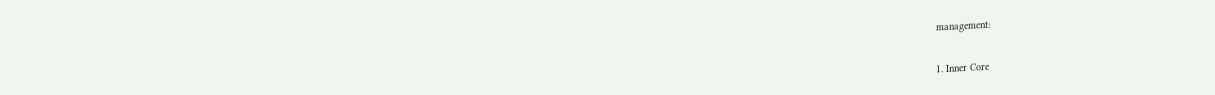management:

1. Inner Core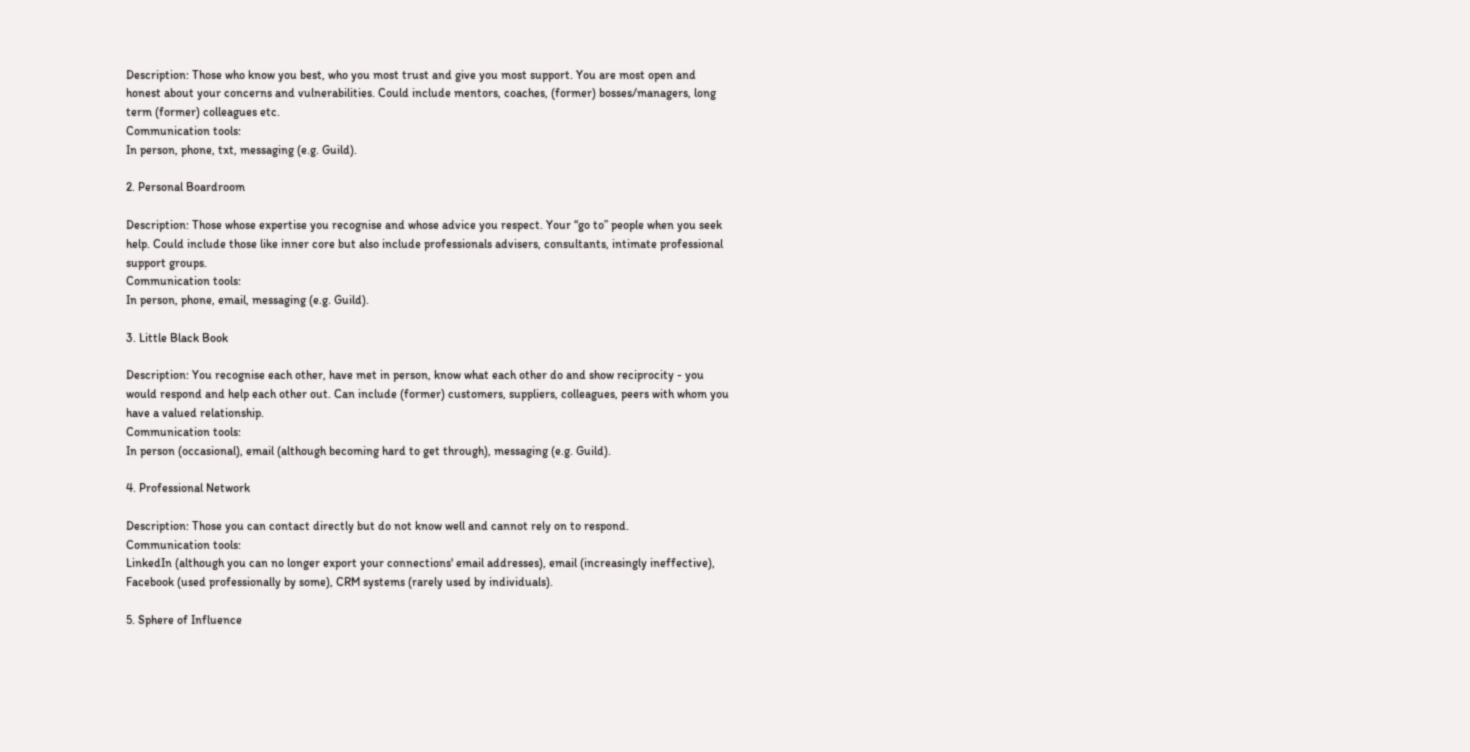Description: Those who know you best, who you most trust and give you most support. You are most open and honest about your concerns and vulnerabilities. Could include mentors, coaches, (former) bosses/managers, long term (former) colleagues etc.
Communication tools:
In person, phone, txt, messaging (e.g. Guild).

2. Personal Boardroom

Description: Those whose expertise you recognise and whose advice you respect. Your “go to” people when you seek help. Could include those like inner core but also include professionals advisers, consultants, intimate professional support groups.
Communication tools:
In person, phone, email, messaging (e.g. Guild).

3. Little Black Book

Description: You recognise each other, have met in person, know what each other do and show reciprocity - you would respond and help each other out. Can include (former) customers, suppliers, colleagues, peers with whom you have a valued relationship.
Communication tools:
In person (occasional), email (although becoming hard to get through), messaging (e.g. Guild).

4. Professional Network

Description: Those you can contact directly but do not know well and cannot rely on to respond.
Communication tools:
LinkedIn (although you can no longer export your connections' email addresses), email (increasingly ineffective), Facebook (used professionally by some), CRM systems (rarely used by individuals).

5. Sphere of Influence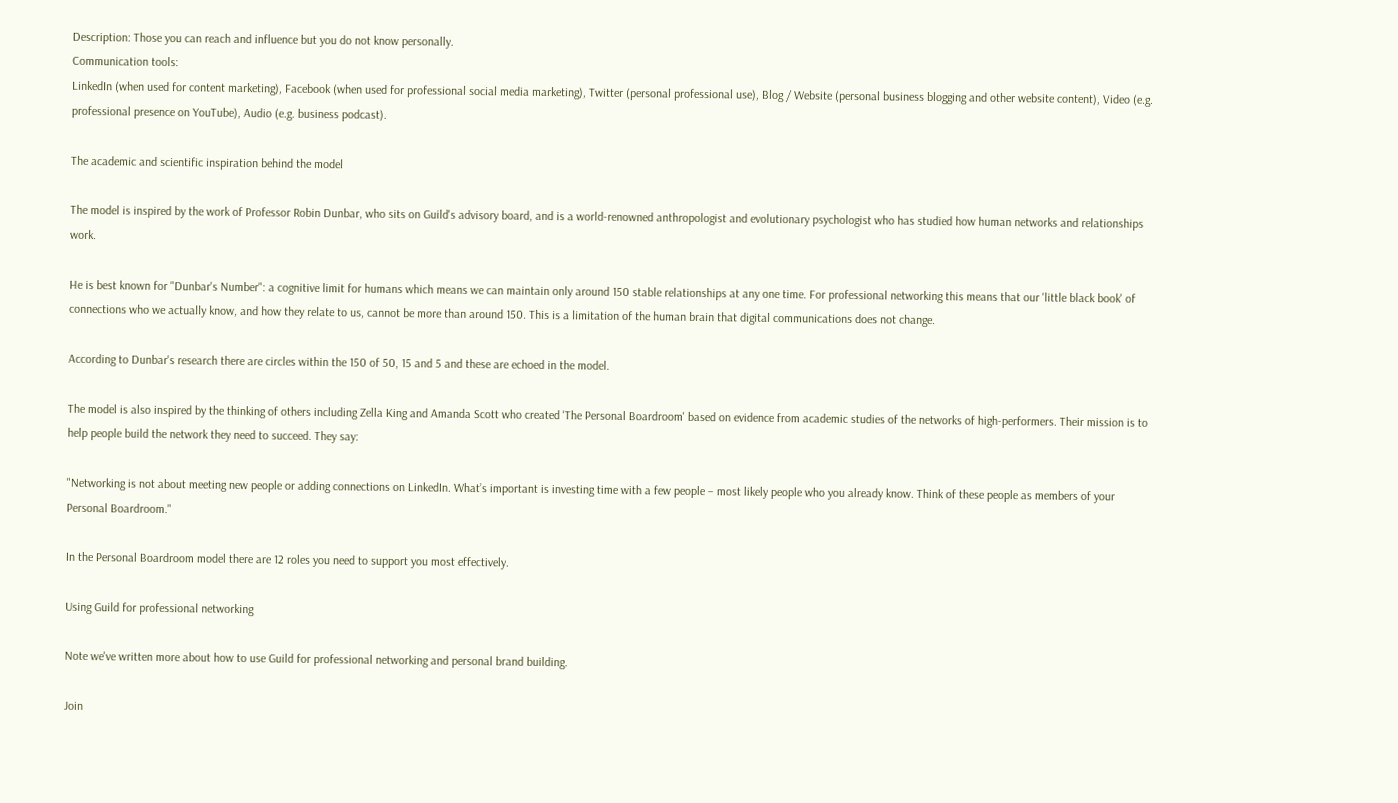Description: Those you can reach and influence but you do not know personally.
Communication tools:
LinkedIn (when used for content marketing), Facebook (when used for professional social media marketing), Twitter (personal professional use), Blog / Website (personal business blogging and other website content), Video (e.g. professional presence on YouTube), Audio (e.g. business podcast).

The academic and scientific inspiration behind the model

The model is inspired by the work of Professor Robin Dunbar, who sits on Guild's advisory board, and is a world-renowned anthropologist and evolutionary psychologist who has studied how human networks and relationships work.

He is best known for "Dunbar's Number": a cognitive limit for humans which means we can maintain only around 150 stable relationships at any one time. For professional networking this means that our 'little black book' of connections who we actually know, and how they relate to us, cannot be more than around 150. This is a limitation of the human brain that digital communications does not change.

According to Dunbar's research there are circles within the 150 of 50, 15 and 5 and these are echoed in the model.

The model is also inspired by the thinking of others including Zella King and Amanda Scott who created 'The Personal Boardroom' based on evidence from academic studies of the networks of high-performers. Their mission is to help people build the network they need to succeed. They say:

"Networking is not about meeting new people or adding connections on LinkedIn. What’s important is investing time with a few people – most likely people who you already know. Think of these people as members of your Personal Boardroom."

In the Personal Boardroom model there are 12 roles you need to support you most effectively.

Using Guild for professional networking

Note we've written more about how to use Guild for professional networking and personal brand building.

Join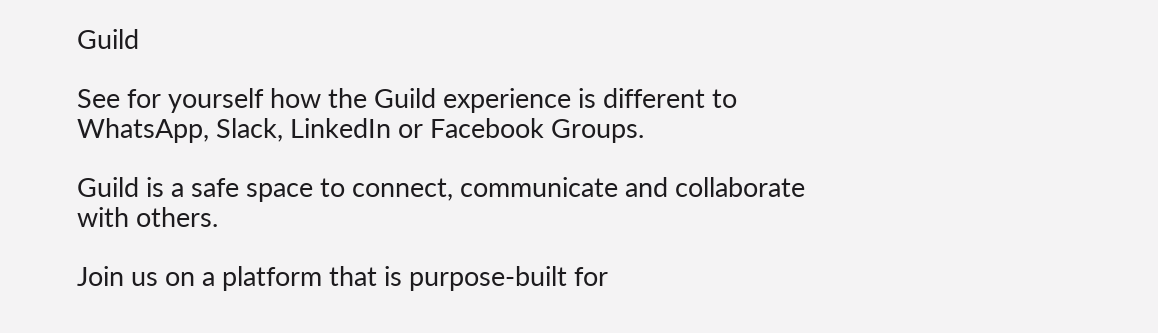Guild

See for yourself how the Guild experience is different to WhatsApp, Slack, LinkedIn or Facebook Groups.

Guild is a safe space to connect, communicate and collaborate with others.

Join us on a platform that is purpose-built for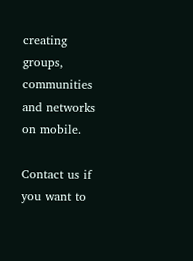creating groups, communities and networks on mobile.

Contact us if you want to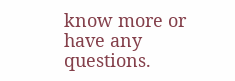know more or have any questions.